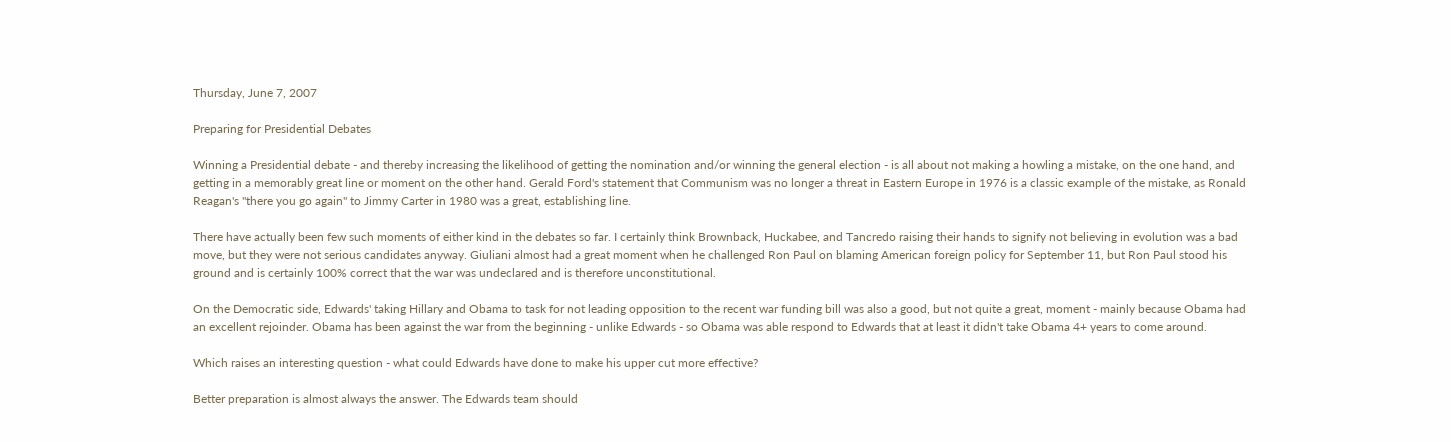Thursday, June 7, 2007

Preparing for Presidential Debates

Winning a Presidential debate - and thereby increasing the likelihood of getting the nomination and/or winning the general election - is all about not making a howling a mistake, on the one hand, and getting in a memorably great line or moment on the other hand. Gerald Ford's statement that Communism was no longer a threat in Eastern Europe in 1976 is a classic example of the mistake, as Ronald Reagan's "there you go again" to Jimmy Carter in 1980 was a great, establishing line.

There have actually been few such moments of either kind in the debates so far. I certainly think Brownback, Huckabee, and Tancredo raising their hands to signify not believing in evolution was a bad move, but they were not serious candidates anyway. Giuliani almost had a great moment when he challenged Ron Paul on blaming American foreign policy for September 11, but Ron Paul stood his ground and is certainly 100% correct that the war was undeclared and is therefore unconstitutional.

On the Democratic side, Edwards' taking Hillary and Obama to task for not leading opposition to the recent war funding bill was also a good, but not quite a great, moment - mainly because Obama had an excellent rejoinder. Obama has been against the war from the beginning - unlike Edwards - so Obama was able respond to Edwards that at least it didn't take Obama 4+ years to come around.

Which raises an interesting question - what could Edwards have done to make his upper cut more effective?

Better preparation is almost always the answer. The Edwards team should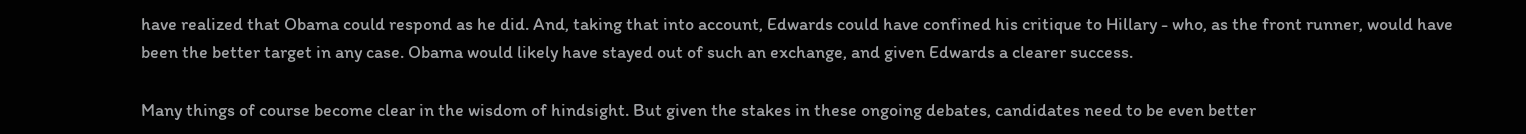have realized that Obama could respond as he did. And, taking that into account, Edwards could have confined his critique to Hillary - who, as the front runner, would have been the better target in any case. Obama would likely have stayed out of such an exchange, and given Edwards a clearer success.

Many things of course become clear in the wisdom of hindsight. But given the stakes in these ongoing debates, candidates need to be even better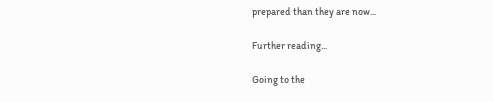prepared than they are now...

Further reading...

Going to the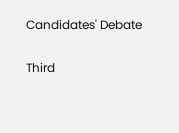Candidates' Debate

Third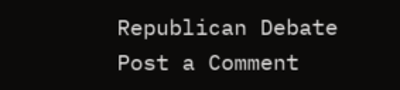Republican Debate
Post a Comment